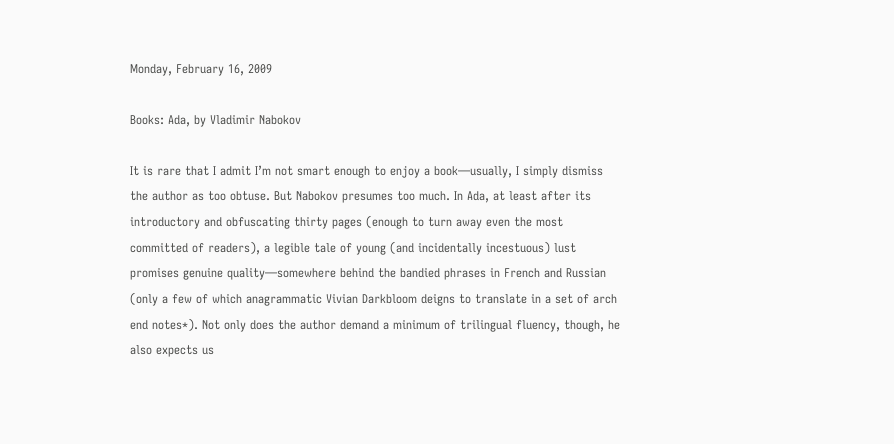Monday, February 16, 2009

Books: Ada, by Vladimir Nabokov

It is rare that I admit I’m not smart enough to enjoy a book—usually, I simply dismiss the author as too obtuse. But Nabokov presumes too much. In Ada, at least after its introductory and obfuscating thirty pages (enough to turn away even the most committed of readers), a legible tale of young (and incidentally incestuous) lust promises genuine quality—somewhere behind the bandied phrases in French and Russian (only a few of which anagrammatic Vivian Darkbloom deigns to translate in a set of arch end notes*). Not only does the author demand a minimum of trilingual fluency, though, he also expects us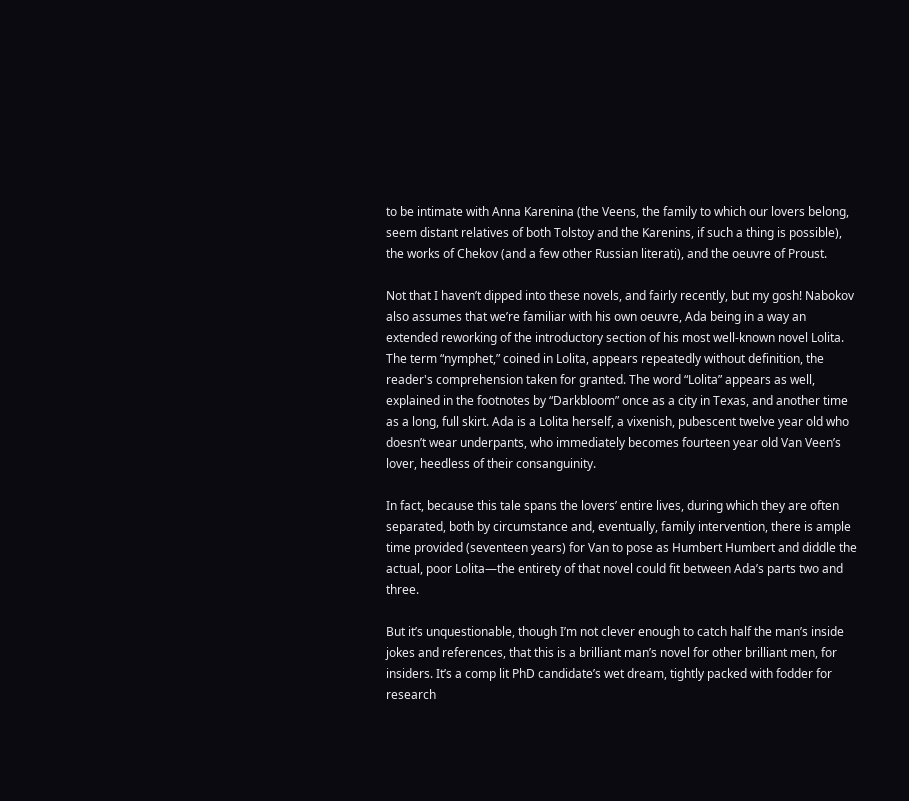to be intimate with Anna Karenina (the Veens, the family to which our lovers belong, seem distant relatives of both Tolstoy and the Karenins, if such a thing is possible), the works of Chekov (and a few other Russian literati), and the oeuvre of Proust.

Not that I haven’t dipped into these novels, and fairly recently, but my gosh! Nabokov also assumes that we’re familiar with his own oeuvre, Ada being in a way an extended reworking of the introductory section of his most well-known novel Lolita. The term “nymphet,” coined in Lolita, appears repeatedly without definition, the reader's comprehension taken for granted. The word “Lolita” appears as well, explained in the footnotes by “Darkbloom” once as a city in Texas, and another time as a long, full skirt. Ada is a Lolita herself, a vixenish, pubescent twelve year old who doesn’t wear underpants, who immediately becomes fourteen year old Van Veen’s lover, heedless of their consanguinity.

In fact, because this tale spans the lovers’ entire lives, during which they are often separated, both by circumstance and, eventually, family intervention, there is ample time provided (seventeen years) for Van to pose as Humbert Humbert and diddle the actual, poor Lolita—the entirety of that novel could fit between Ada’s parts two and three.

But it’s unquestionable, though I’m not clever enough to catch half the man’s inside jokes and references, that this is a brilliant man’s novel for other brilliant men, for insiders. It’s a comp lit PhD candidate’s wet dream, tightly packed with fodder for research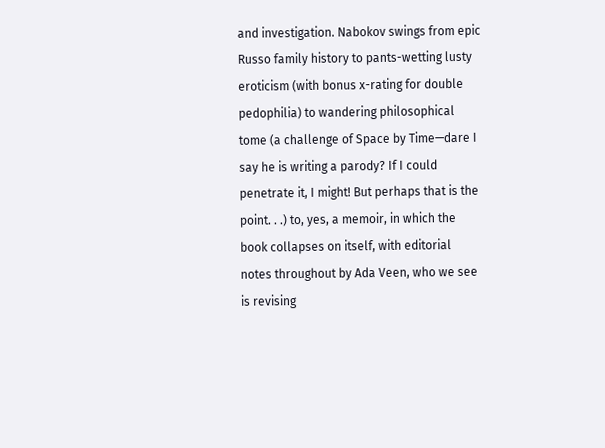and investigation. Nabokov swings from epic Russo family history to pants-wetting lusty eroticism (with bonus x-rating for double pedophilia) to wandering philosophical tome (a challenge of Space by Time—dare I say he is writing a parody? If I could penetrate it, I might! But perhaps that is the point. . .) to, yes, a memoir, in which the book collapses on itself, with editorial notes throughout by Ada Veen, who we see is revising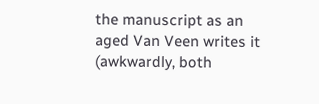the manuscript as an aged Van Veen writes it (awkwardly, both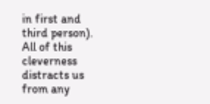in first and third person). All of this cleverness distracts us from any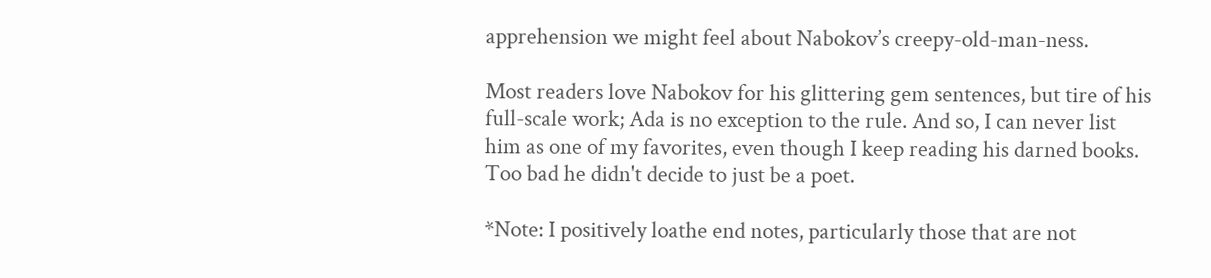apprehension we might feel about Nabokov’s creepy-old-man-ness.

Most readers love Nabokov for his glittering gem sentences, but tire of his full-scale work; Ada is no exception to the rule. And so, I can never list him as one of my favorites, even though I keep reading his darned books. Too bad he didn't decide to just be a poet.

*Note: I positively loathe end notes, particularly those that are not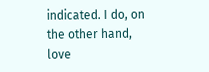indicated. I do, on the other hand, love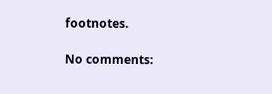footnotes.

No comments: